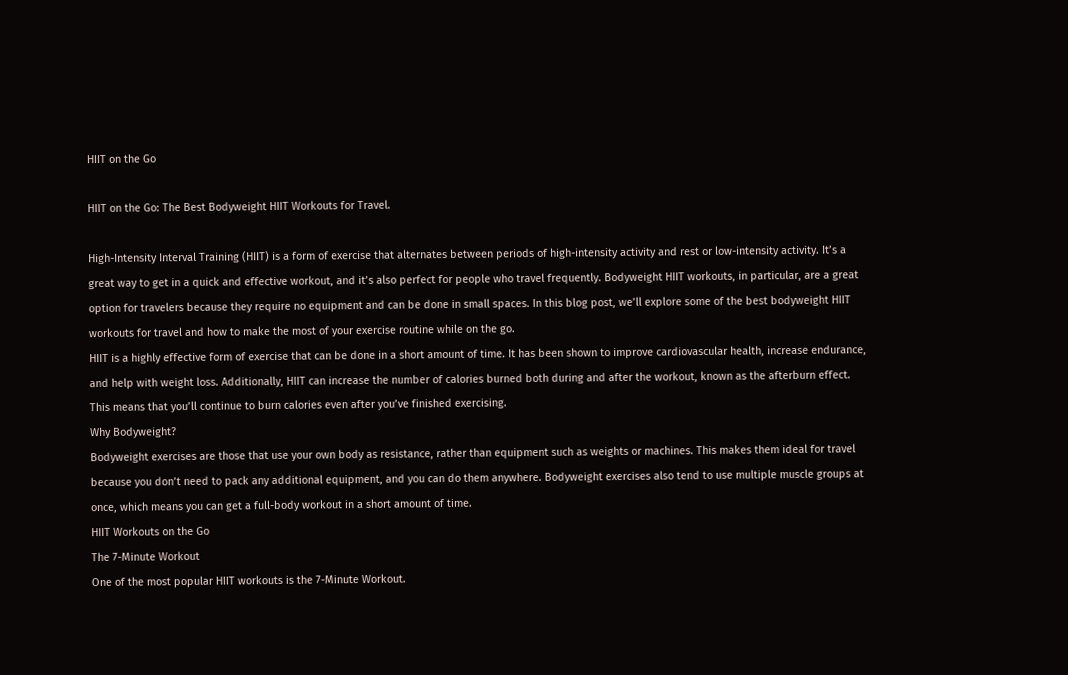HIIT on the Go

HIIT on the Go: The Best Bodyweight HIIT Workouts for Travel.

High-Intensity Interval Training (HIIT) is a form of exercise that alternates between periods of high-intensity activity and rest or low-intensity activity. It’s a great way to get in a quick and effective workout, and it’s also perfect for people who travel frequently. Bodyweight HIIT workouts, in particular, are a great option for travelers because they require no equipment and can be done in small spaces. In this blog post, we’ll explore some of the best bodyweight HIIT workouts for travel and how to make the most of your exercise routine while on the go.
HIIT is a highly effective form of exercise that can be done in a short amount of time. It has been shown to improve cardiovascular health, increase endurance, and help with weight loss. Additionally, HIIT can increase the number of calories burned both during and after the workout, known as the afterburn effect. This means that you’ll continue to burn calories even after you’ve finished exercising.
Why Bodyweight?
Bodyweight exercises are those that use your own body as resistance, rather than equipment such as weights or machines. This makes them ideal for travel because you don’t need to pack any additional equipment, and you can do them anywhere. Bodyweight exercises also tend to use multiple muscle groups at once, which means you can get a full-body workout in a short amount of time.
HIIT Workouts on the Go
The 7-Minute Workout
One of the most popular HIIT workouts is the 7-Minute Workout.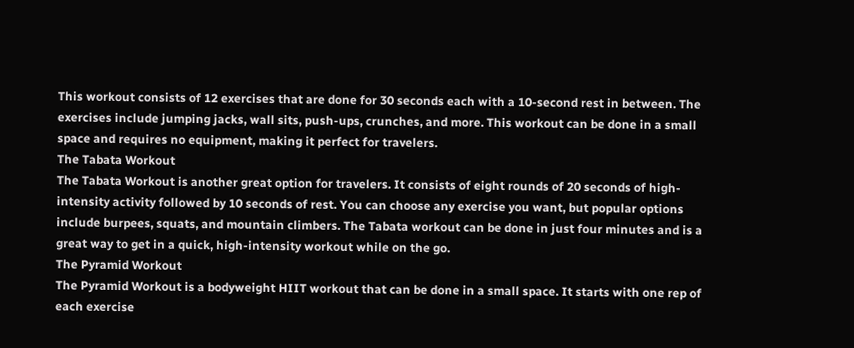This workout consists of 12 exercises that are done for 30 seconds each with a 10-second rest in between. The exercises include jumping jacks, wall sits, push-ups, crunches, and more. This workout can be done in a small space and requires no equipment, making it perfect for travelers.
The Tabata Workout
The Tabata Workout is another great option for travelers. It consists of eight rounds of 20 seconds of high-intensity activity followed by 10 seconds of rest. You can choose any exercise you want, but popular options include burpees, squats, and mountain climbers. The Tabata workout can be done in just four minutes and is a great way to get in a quick, high-intensity workout while on the go.
The Pyramid Workout
The Pyramid Workout is a bodyweight HIIT workout that can be done in a small space. It starts with one rep of each exercise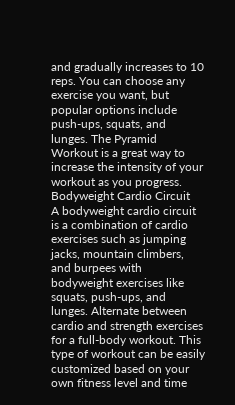and gradually increases to 10 reps. You can choose any exercise you want, but popular options include push-ups, squats, and lunges. The Pyramid Workout is a great way to increase the intensity of your workout as you progress.
Bodyweight Cardio Circuit
A bodyweight cardio circuit is a combination of cardio exercises such as jumping jacks, mountain climbers, and burpees with bodyweight exercises like squats, push-ups, and lunges. Alternate between cardio and strength exercises for a full-body workout. This type of workout can be easily customized based on your own fitness level and time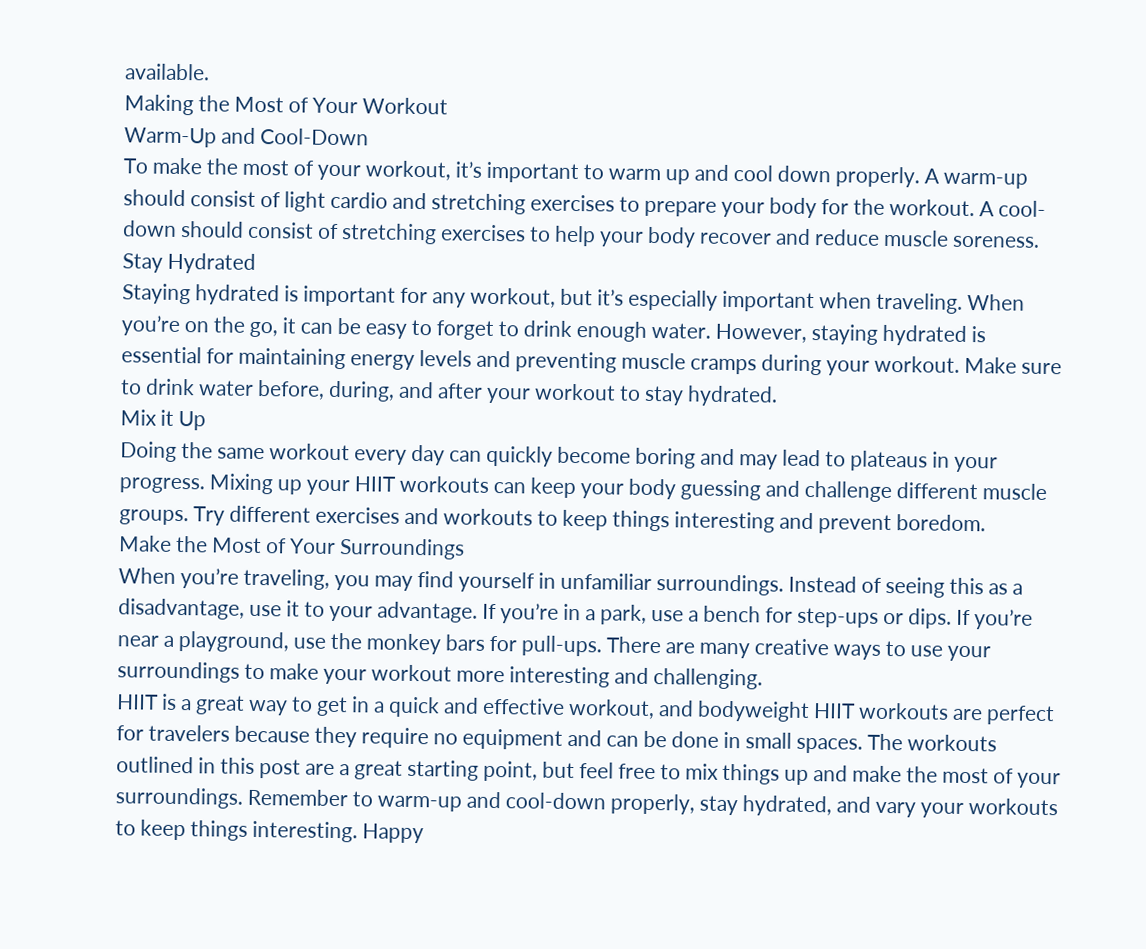available.
Making the Most of Your Workout
Warm-Up and Cool-Down
To make the most of your workout, it’s important to warm up and cool down properly. A warm-up should consist of light cardio and stretching exercises to prepare your body for the workout. A cool-down should consist of stretching exercises to help your body recover and reduce muscle soreness.
Stay Hydrated
Staying hydrated is important for any workout, but it’s especially important when traveling. When you’re on the go, it can be easy to forget to drink enough water. However, staying hydrated is essential for maintaining energy levels and preventing muscle cramps during your workout. Make sure to drink water before, during, and after your workout to stay hydrated.
Mix it Up
Doing the same workout every day can quickly become boring and may lead to plateaus in your progress. Mixing up your HIIT workouts can keep your body guessing and challenge different muscle groups. Try different exercises and workouts to keep things interesting and prevent boredom.
Make the Most of Your Surroundings
When you’re traveling, you may find yourself in unfamiliar surroundings. Instead of seeing this as a disadvantage, use it to your advantage. If you’re in a park, use a bench for step-ups or dips. If you’re near a playground, use the monkey bars for pull-ups. There are many creative ways to use your surroundings to make your workout more interesting and challenging.
HIIT is a great way to get in a quick and effective workout, and bodyweight HIIT workouts are perfect for travelers because they require no equipment and can be done in small spaces. The workouts outlined in this post are a great starting point, but feel free to mix things up and make the most of your surroundings. Remember to warm-up and cool-down properly, stay hydrated, and vary your workouts to keep things interesting. Happy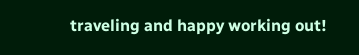traveling and happy working out!